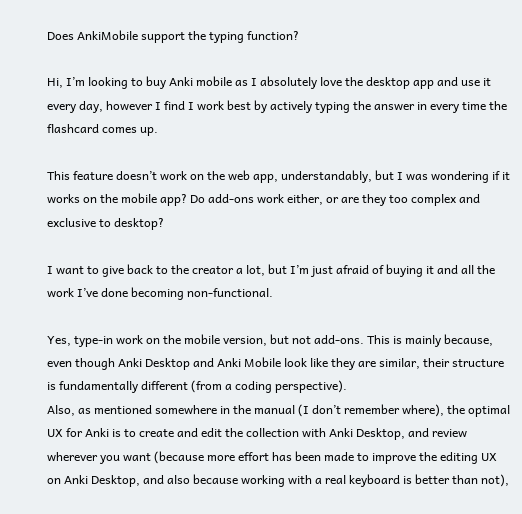Does AnkiMobile support the typing function?

Hi, I’m looking to buy Anki mobile as I absolutely love the desktop app and use it every day, however I find I work best by actively typing the answer in every time the flashcard comes up.

This feature doesn’t work on the web app, understandably, but I was wondering if it works on the mobile app? Do add-ons work either, or are they too complex and exclusive to desktop?

I want to give back to the creator a lot, but I’m just afraid of buying it and all the work I’ve done becoming non-functional.

Yes, type-in work on the mobile version, but not add-ons. This is mainly because, even though Anki Desktop and Anki Mobile look like they are similar, their structure is fundamentally different (from a coding perspective).
Also, as mentioned somewhere in the manual (I don’t remember where), the optimal UX for Anki is to create and edit the collection with Anki Desktop, and review wherever you want (because more effort has been made to improve the editing UX on Anki Desktop, and also because working with a real keyboard is better than not),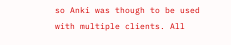so Anki was though to be used with multiple clients. All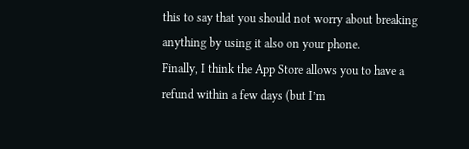this to say that you should not worry about breaking anything by using it also on your phone.
Finally, I think the App Store allows you to have a refund within a few days (but I’m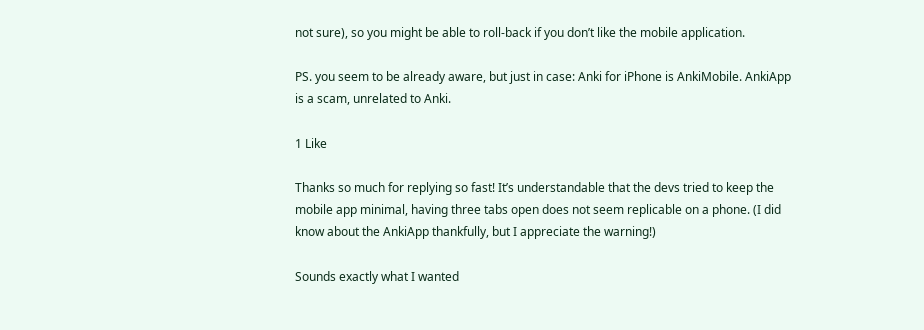not sure), so you might be able to roll-back if you don’t like the mobile application.

PS. you seem to be already aware, but just in case: Anki for iPhone is AnkiMobile. AnkiApp is a scam, unrelated to Anki.

1 Like

Thanks so much for replying so fast! It’s understandable that the devs tried to keep the mobile app minimal, having three tabs open does not seem replicable on a phone. (I did know about the AnkiApp thankfully, but I appreciate the warning!)

Sounds exactly what I wanted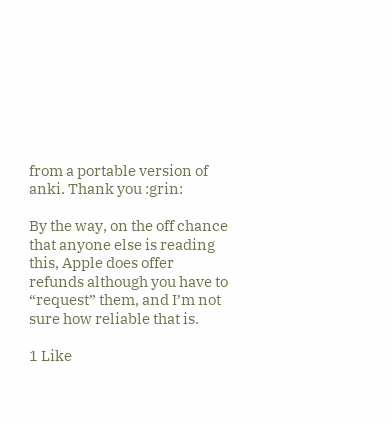from a portable version of anki. Thank you :grin:

By the way, on the off chance that anyone else is reading this, Apple does offer refunds although you have to “request” them, and I’m not sure how reliable that is.

1 Like